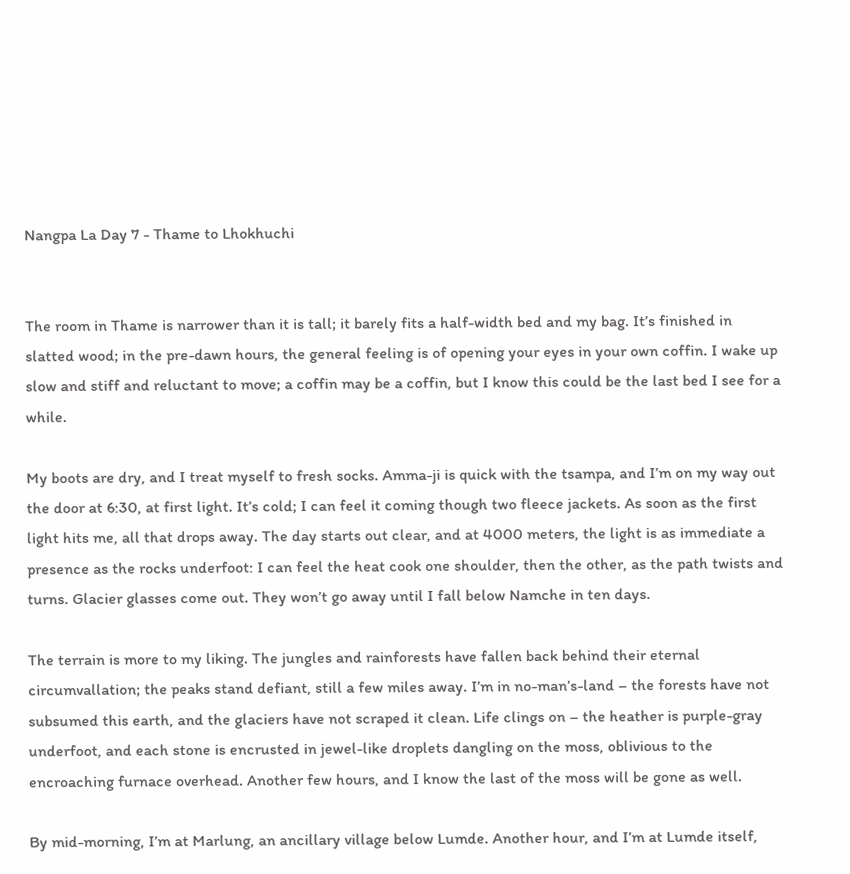Nangpa La Day 7 - Thame to Lhokhuchi


The room in Thame is narrower than it is tall; it barely fits a half-width bed and my bag. It’s finished in slatted wood; in the pre-dawn hours, the general feeling is of opening your eyes in your own coffin. I wake up slow and stiff and reluctant to move; a coffin may be a coffin, but I know this could be the last bed I see for a while.

My boots are dry, and I treat myself to fresh socks. Amma-ji is quick with the tsampa, and I’m on my way out the door at 6:30, at first light. It’s cold; I can feel it coming though two fleece jackets. As soon as the first light hits me, all that drops away. The day starts out clear, and at 4000 meters, the light is as immediate a presence as the rocks underfoot: I can feel the heat cook one shoulder, then the other, as the path twists and turns. Glacier glasses come out. They won’t go away until I fall below Namche in ten days.

The terrain is more to my liking. The jungles and rainforests have fallen back behind their eternal circumvallation; the peaks stand defiant, still a few miles away. I’m in no-man’s-land – the forests have not subsumed this earth, and the glaciers have not scraped it clean. Life clings on – the heather is purple-gray underfoot, and each stone is encrusted in jewel-like droplets dangling on the moss, oblivious to the encroaching furnace overhead. Another few hours, and I know the last of the moss will be gone as well.

By mid-morning, I’m at Marlung, an ancillary village below Lumde. Another hour, and I’m at Lumde itself,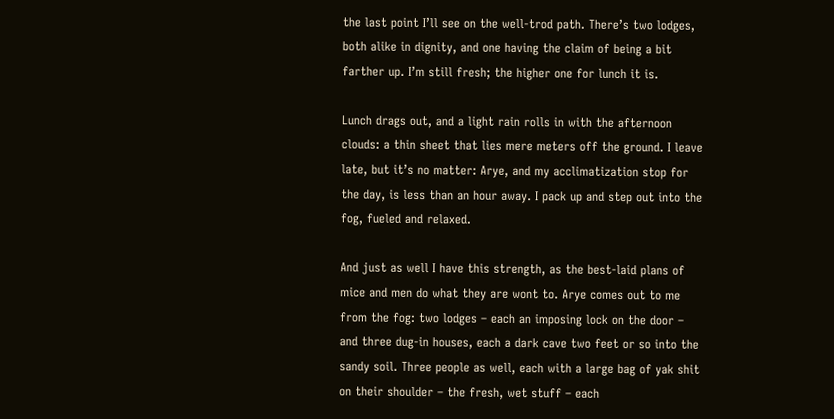the last point I’ll see on the well-trod path. There’s two lodges, both alike in dignity, and one having the claim of being a bit farther up. I’m still fresh; the higher one for lunch it is.

Lunch drags out, and a light rain rolls in with the afternoon clouds: a thin sheet that lies mere meters off the ground. I leave late, but it’s no matter: Arye, and my acclimatization stop for the day, is less than an hour away. I pack up and step out into the fog, fueled and relaxed.

And just as well I have this strength, as the best-laid plans of mice and men do what they are wont to. Arye comes out to me from the fog: two lodges – each an imposing lock on the door – and three dug-in houses, each a dark cave two feet or so into the sandy soil. Three people as well, each with a large bag of yak shit on their shoulder – the fresh, wet stuff – each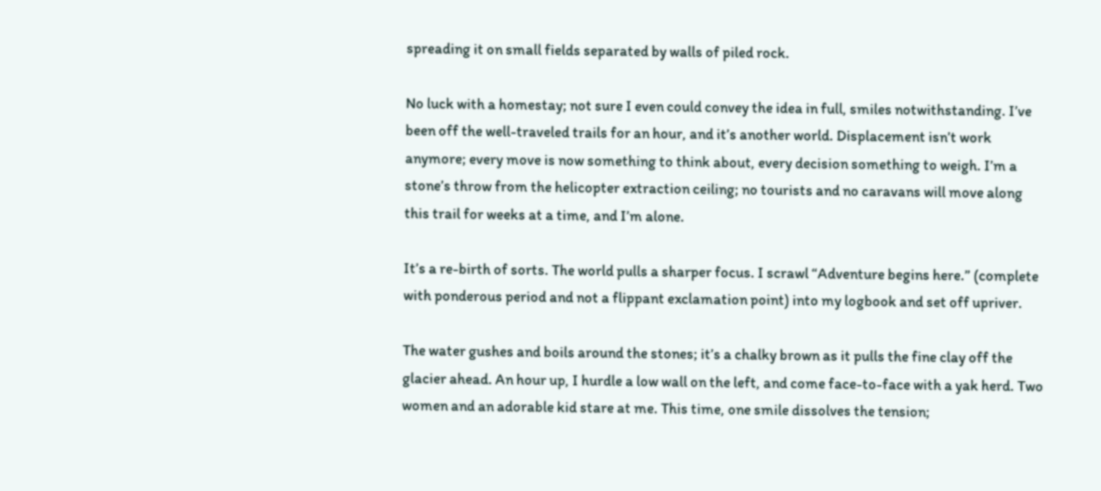spreading it on small fields separated by walls of piled rock.

No luck with a homestay; not sure I even could convey the idea in full, smiles notwithstanding. I’ve been off the well-traveled trails for an hour, and it’s another world. Displacement isn’t work anymore; every move is now something to think about, every decision something to weigh. I’m a stone’s throw from the helicopter extraction ceiling; no tourists and no caravans will move along this trail for weeks at a time, and I’m alone.

It’s a re-birth of sorts. The world pulls a sharper focus. I scrawl “Adventure begins here.” (complete with ponderous period and not a flippant exclamation point) into my logbook and set off upriver.

The water gushes and boils around the stones; it’s a chalky brown as it pulls the fine clay off the glacier ahead. An hour up, I hurdle a low wall on the left, and come face-to-face with a yak herd. Two women and an adorable kid stare at me. This time, one smile dissolves the tension;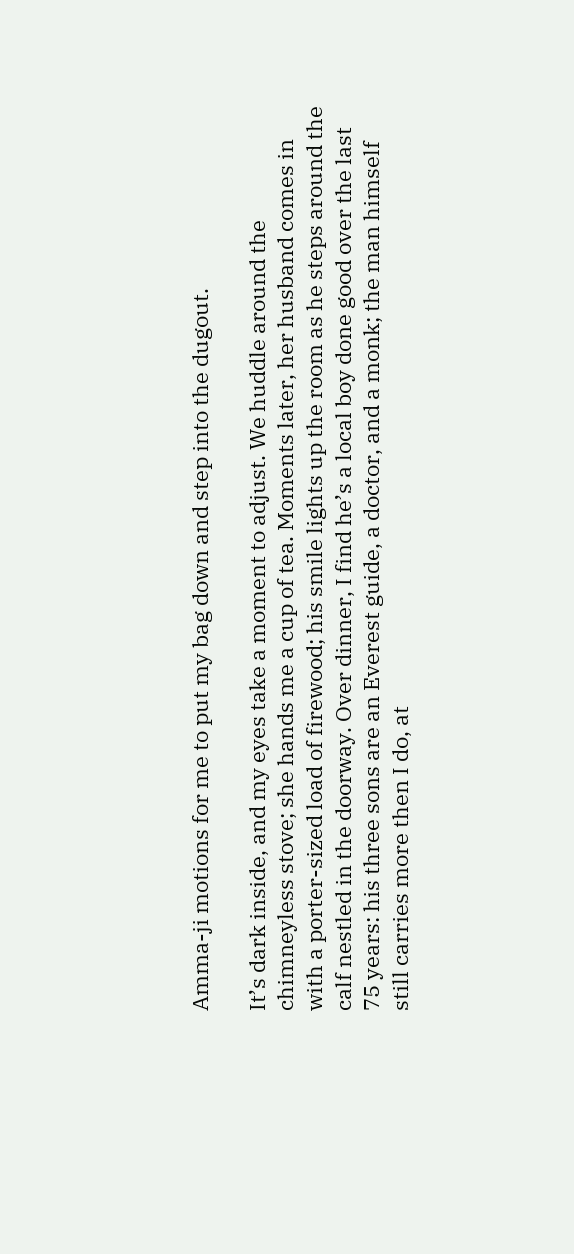Amma-ji motions for me to put my bag down and step into the dugout.

It’s dark inside, and my eyes take a moment to adjust. We huddle around the chimneyless stove; she hands me a cup of tea. Moments later, her husband comes in with a porter-sized load of firewood; his smile lights up the room as he steps around the calf nestled in the doorway. Over dinner, I find he’s a local boy done good over the last 75 years: his three sons are an Everest guide, a doctor, and a monk; the man himself still carries more then I do, at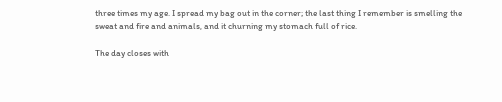three times my age. I spread my bag out in the corner; the last thing I remember is smelling the sweat and fire and animals, and it churning my stomach full of rice.

The day closes with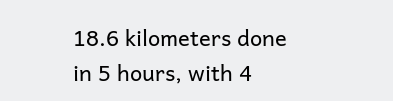18.6 kilometers done in 5 hours, with 4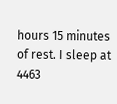hours 15 minutes of rest. I sleep at 4463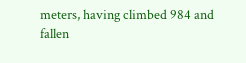meters, having climbed 984 and fallen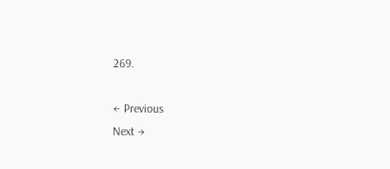269.

← Previous
Next →